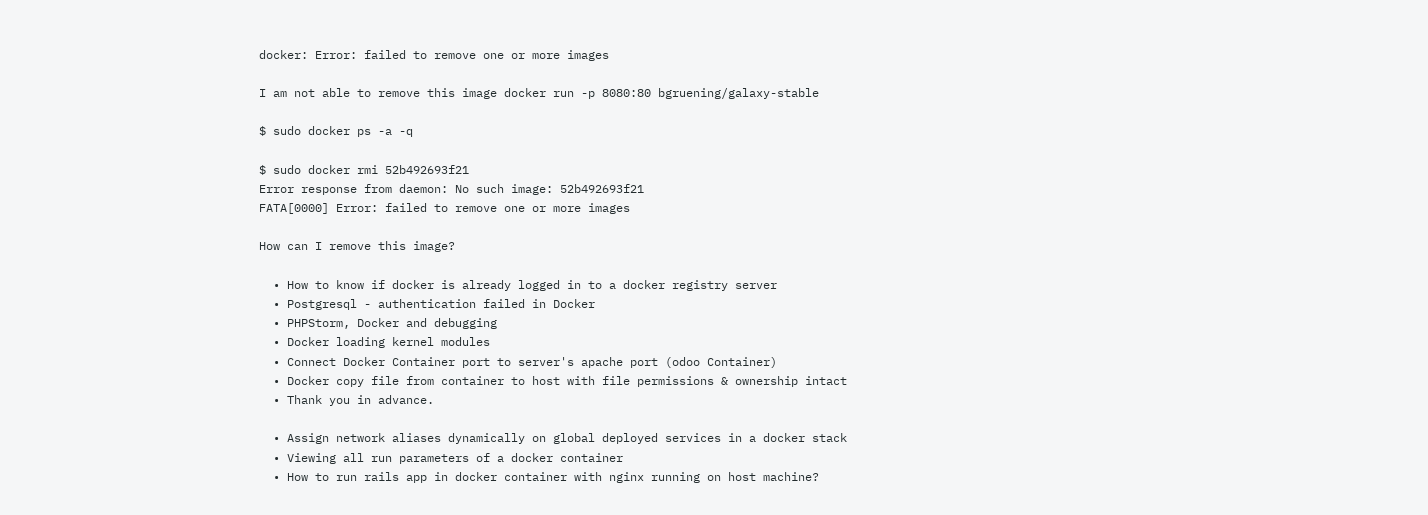docker: Error: failed to remove one or more images

I am not able to remove this image docker run -p 8080:80 bgruening/galaxy-stable

$ sudo docker ps -a -q

$ sudo docker rmi 52b492693f21
Error response from daemon: No such image: 52b492693f21
FATA[0000] Error: failed to remove one or more images

How can I remove this image?

  • How to know if docker is already logged in to a docker registry server
  • Postgresql - authentication failed in Docker
  • PHPStorm, Docker and debugging
  • Docker loading kernel modules
  • Connect Docker Container port to server's apache port (odoo Container)
  • Docker copy file from container to host with file permissions & ownership intact
  • Thank you in advance.

  • Assign network aliases dynamically on global deployed services in a docker stack
  • Viewing all run parameters of a docker container
  • How to run rails app in docker container with nginx running on host machine?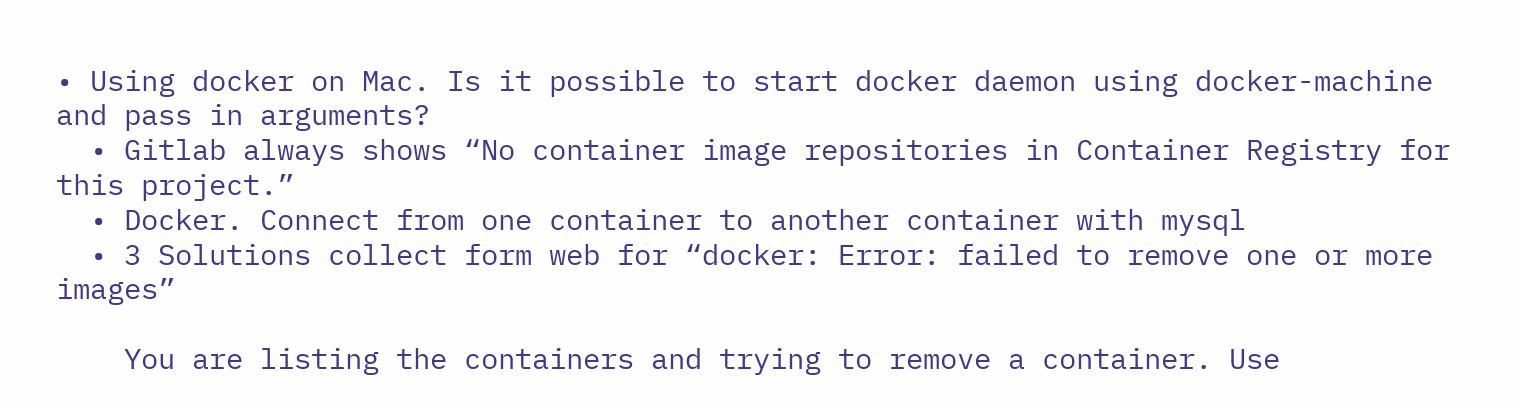• Using docker on Mac. Is it possible to start docker daemon using docker-machine and pass in arguments?
  • Gitlab always shows “No container image repositories in Container Registry for this project.”
  • Docker. Connect from one container to another container with mysql
  • 3 Solutions collect form web for “docker: Error: failed to remove one or more images”

    You are listing the containers and trying to remove a container. Use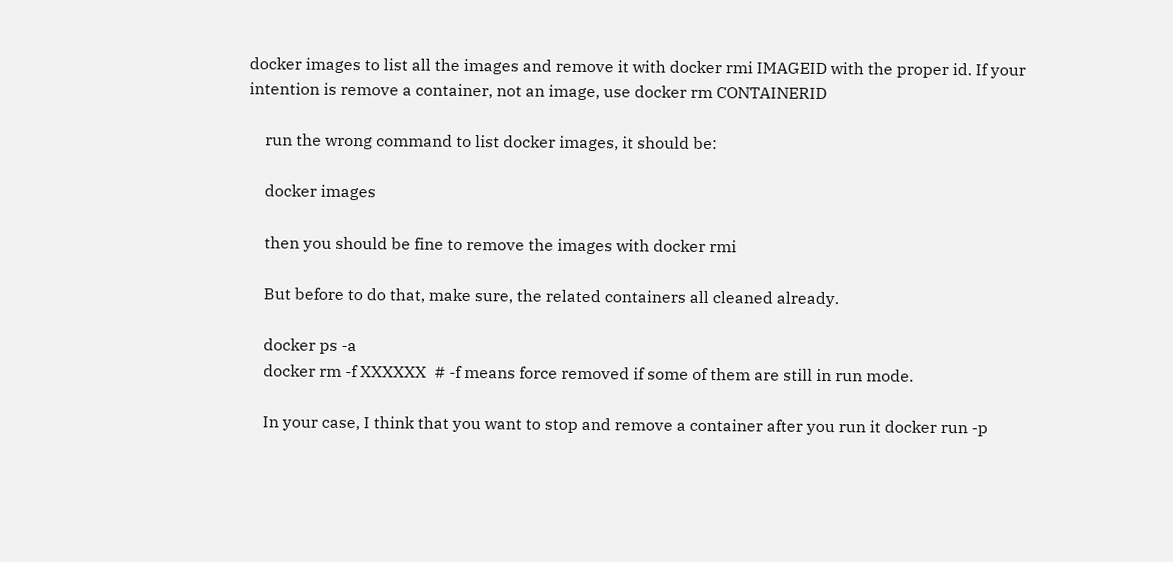docker images to list all the images and remove it with docker rmi IMAGEID with the proper id. If your intention is remove a container, not an image, use docker rm CONTAINERID

    run the wrong command to list docker images, it should be:

    docker images

    then you should be fine to remove the images with docker rmi

    But before to do that, make sure, the related containers all cleaned already.

    docker ps -a
    docker rm -f XXXXXX  # -f means force removed if some of them are still in run mode.

    In your case, I think that you want to stop and remove a container after you run it docker run -p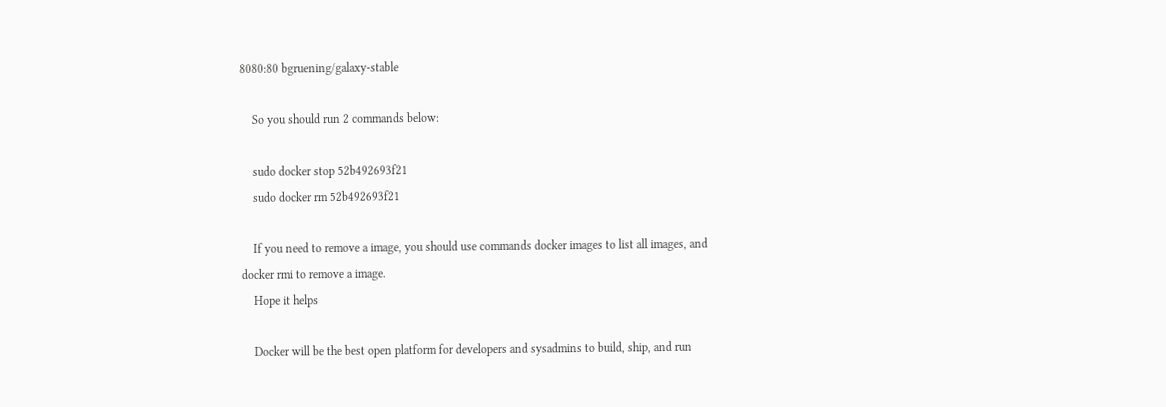8080:80 bgruening/galaxy-stable

    So you should run 2 commands below:

    sudo docker stop 52b492693f21
    sudo docker rm 52b492693f21

    If you need to remove a image, you should use commands docker images to list all images, and docker rmi to remove a image.
    Hope it helps

    Docker will be the best open platform for developers and sysadmins to build, ship, and run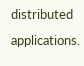distributed applications.